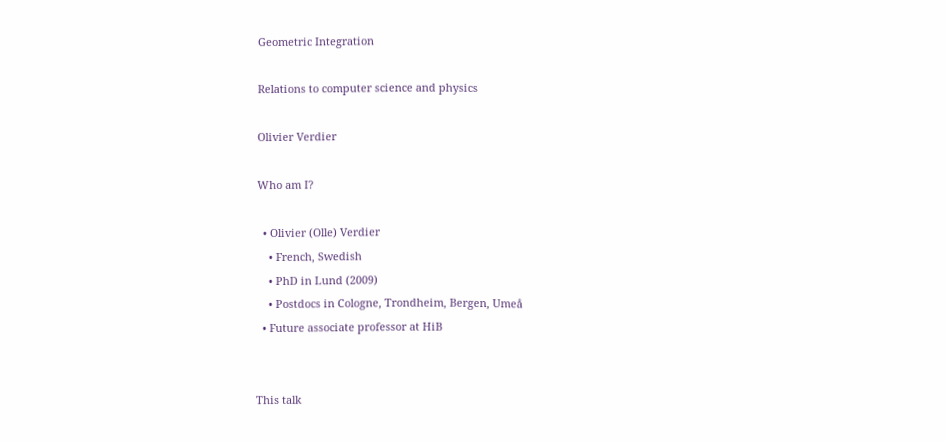Geometric Integration

Relations to computer science and physics

Olivier Verdier

Who am I?

  • Olivier (Olle) Verdier
    • French, Swedish
    • PhD in Lund (2009)
    • Postdocs in Cologne, Trondheim, Bergen, Umeå
  • Future associate professor at HiB


This talk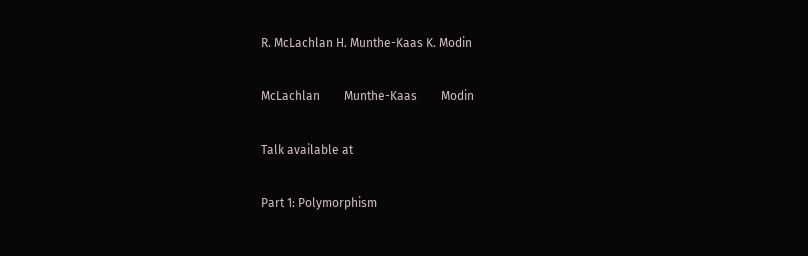R. McLachlan H. Munthe-Kaas K. Modin

McLachlan        Munthe-Kaas        Modin

Talk available at

Part 1: Polymorphism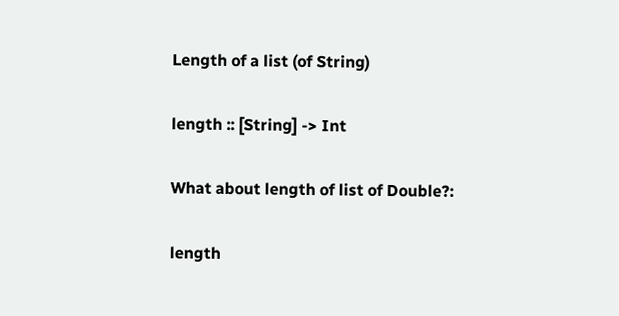Length of a list (of String)

length :: [String] -> Int

What about length of list of Double?:

length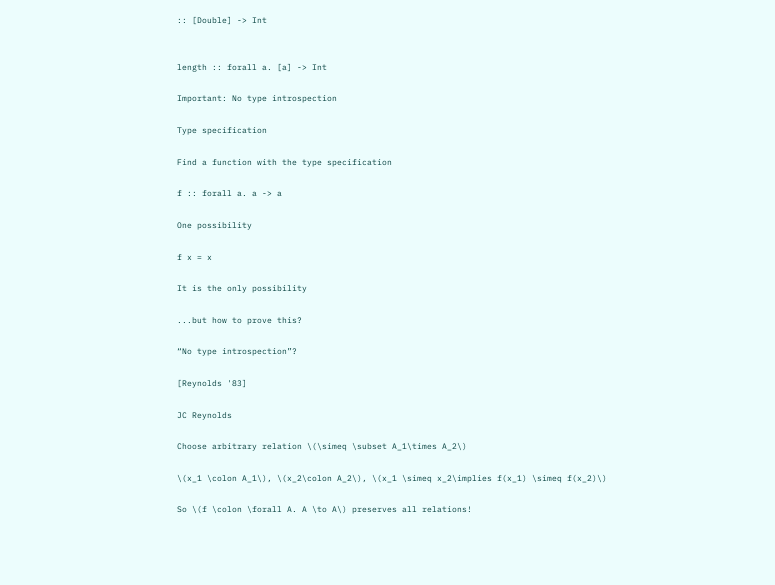:: [Double] -> Int


length :: forall a. [a] -> Int

Important: No type introspection

Type specification

Find a function with the type specification

f :: forall a. a -> a

One possibility

f x = x

It is the only possibility

...but how to prove this?

“No type introspection”?

[Reynolds '83]

JC Reynolds

Choose arbitrary relation \(\simeq \subset A_1\times A_2\)

\(x_1 \colon A_1\), \(x_2\colon A_2\), \(x_1 \simeq x_2\implies f(x_1) \simeq f(x_2)\)

So \(f \colon \forall A. A \to A\) preserves all relations!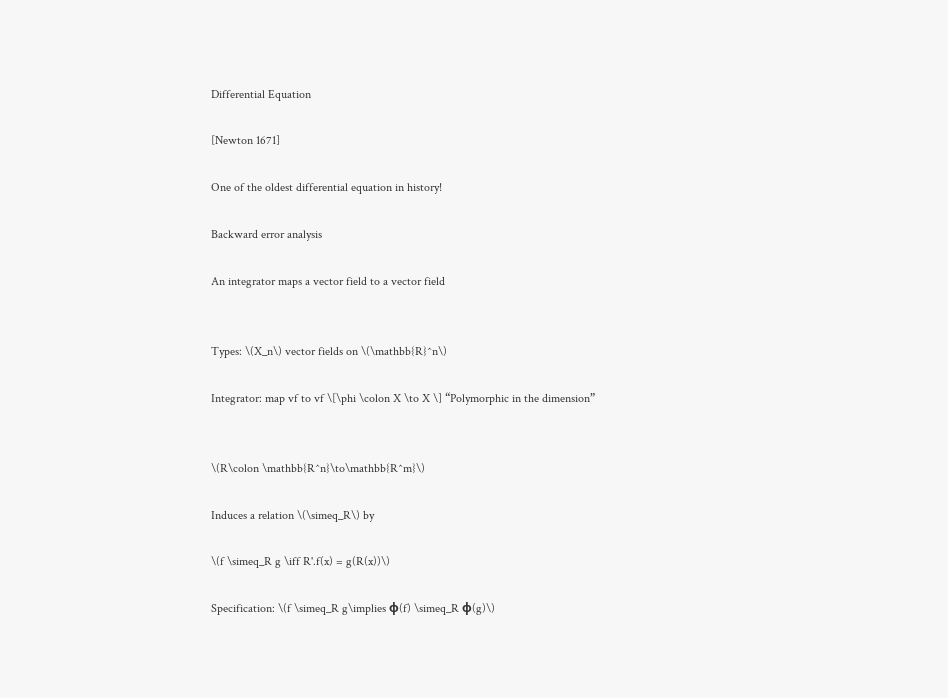Differential Equation

[Newton 1671]

One of the oldest differential equation in history!

Backward error analysis

An integrator maps a vector field to a vector field


Types: \(X_n\) vector fields on \(\mathbb{R}^n\)

Integrator: map vf to vf \[\phi \colon X \to X \] “Polymorphic in the dimension”


\(R\colon \mathbb{R^n}\to\mathbb{R^m}\)

Induces a relation \(\simeq_R\) by

\(f \simeq_R g \iff R'.f(x) = g(R(x))\)

Specification: \(f \simeq_R g\implies φ(f) \simeq_R φ(g)\)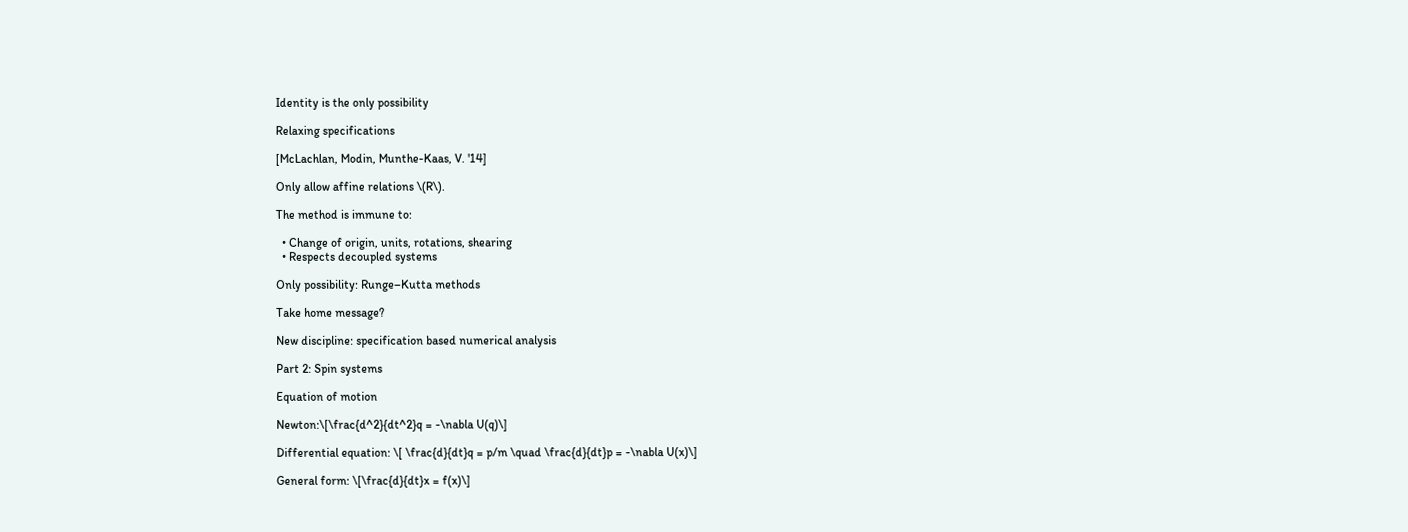Identity is the only possibility

Relaxing specifications

[McLachlan, Modin, Munthe-Kaas, V. '14]

Only allow affine relations \(R\).

The method is immune to:

  • Change of origin, units, rotations, shearing
  • Respects decoupled systems

Only possibility: Runge–Kutta methods

Take home message?

New discipline: specification based numerical analysis

Part 2: Spin systems

Equation of motion

Newton:\[\frac{d^2}{dt^2}q = -\nabla U(q)\]

Differential equation: \[ \frac{d}{dt}q = p/m \quad \frac{d}{dt}p = -\nabla U(x)\]

General form: \[\frac{d}{dt}x = f(x)\]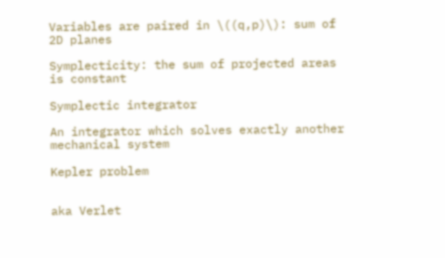Variables are paired in \((q,p)\): sum of 2D planes

Symplecticity: the sum of projected areas is constant

Symplectic integrator

An integrator which solves exactly another mechanical system

Kepler problem


aka Verlet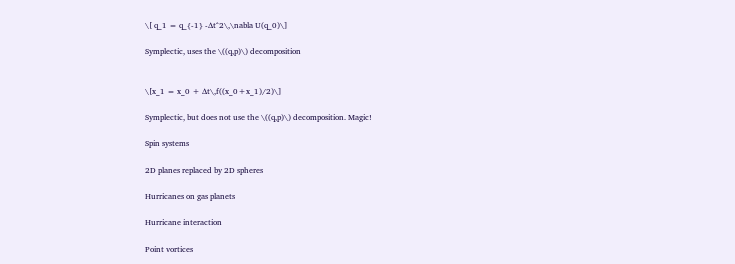\[ q_1 = q_{-1} -∆t^2\,\nabla U(q_0)\]

Symplectic, uses the \((q,p)\) decomposition


\[x_1 = x_0 + ∆t\,f((x_0+x_1)/2)\]

Symplectic, but does not use the \((q,p)\) decomposition. Magic!

Spin systems

2D planes replaced by 2D spheres

Hurricanes on gas planets

Hurricane interaction

Point vortices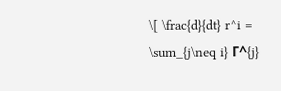\[ \frac{d}{dt} r^i = \sum_{j\neq i} Γ^{j}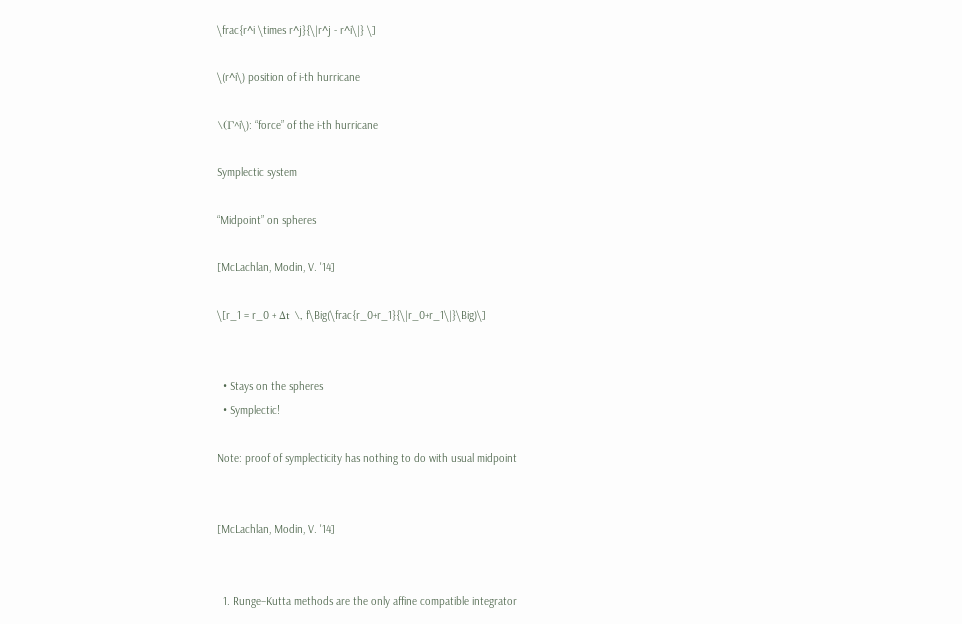\frac{r^i \times r^j}{\|r^j - r^i\|} \]

\(r^i\) position of i-th hurricane

\(Γ^i\): “force” of the i-th hurricane

Symplectic system

“Midpoint” on spheres

[McLachlan, Modin, V. '14]

\[r_1 = r_0 + Δt \, f\Big(\frac{r_0+r_1}{\|r_0+r_1\|}\Big)\]


  • Stays on the spheres
  • Symplectic!

Note: proof of symplecticity has nothing to do with usual midpoint


[McLachlan, Modin, V. '14]


  1. Runge–Kutta methods are the only affine compatible integrator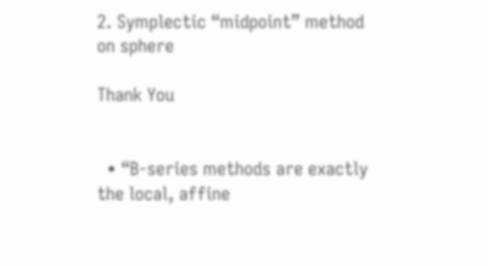2. Symplectic “midpoint” method on sphere

Thank You


  • “B-series methods are exactly the local, affine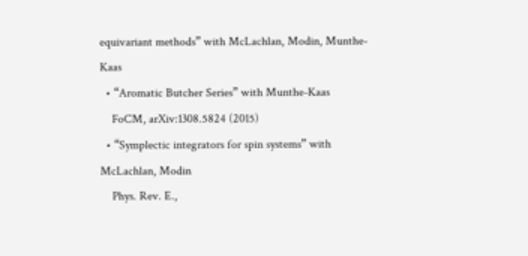equivariant methods” with McLachlan, Modin, Munthe-Kaas
  • “Aromatic Butcher Series” with Munthe-Kaas
    FoCM, arXiv:1308.5824 (2015)
  • “Symplectic integrators for spin systems” with McLachlan, Modin
    Phys. Rev. E.,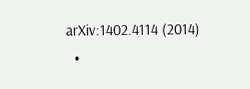arXiv:1402.4114 (2014)
  •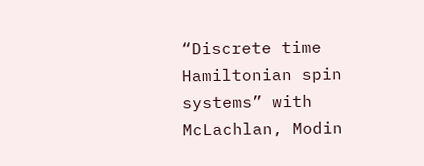“Discrete time Hamiltonian spin systems” with McLachlan, Modin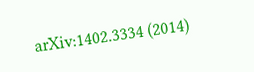arXiv:1402.3334 (2014)